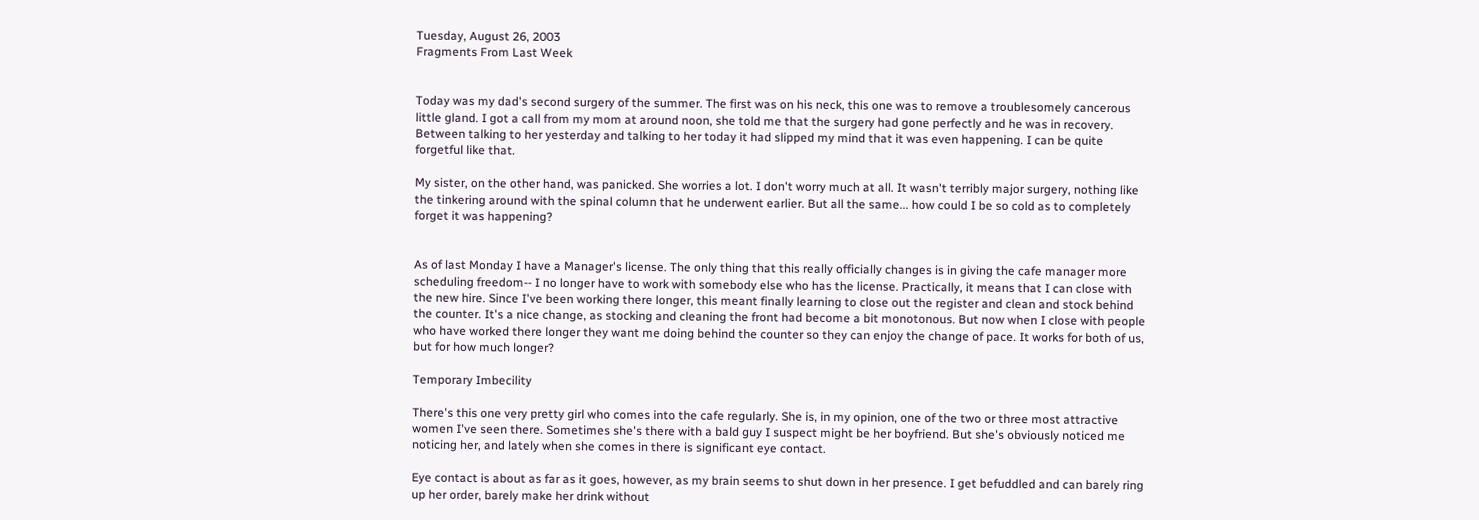Tuesday, August 26, 2003
Fragments From Last Week


Today was my dad's second surgery of the summer. The first was on his neck, this one was to remove a troublesomely cancerous little gland. I got a call from my mom at around noon, she told me that the surgery had gone perfectly and he was in recovery. Between talking to her yesterday and talking to her today it had slipped my mind that it was even happening. I can be quite forgetful like that.

My sister, on the other hand, was panicked. She worries a lot. I don't worry much at all. It wasn't terribly major surgery, nothing like the tinkering around with the spinal column that he underwent earlier. But all the same... how could I be so cold as to completely forget it was happening?


As of last Monday I have a Manager's license. The only thing that this really officially changes is in giving the cafe manager more scheduling freedom-- I no longer have to work with somebody else who has the license. Practically, it means that I can close with the new hire. Since I've been working there longer, this meant finally learning to close out the register and clean and stock behind the counter. It's a nice change, as stocking and cleaning the front had become a bit monotonous. But now when I close with people who have worked there longer they want me doing behind the counter so they can enjoy the change of pace. It works for both of us, but for how much longer?

Temporary Imbecility

There's this one very pretty girl who comes into the cafe regularly. She is, in my opinion, one of the two or three most attractive women I've seen there. Sometimes she's there with a bald guy I suspect might be her boyfriend. But she's obviously noticed me noticing her, and lately when she comes in there is significant eye contact.

Eye contact is about as far as it goes, however, as my brain seems to shut down in her presence. I get befuddled and can barely ring up her order, barely make her drink without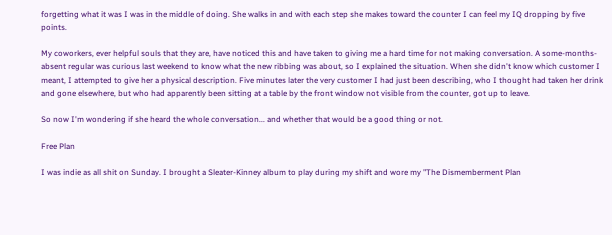forgetting what it was I was in the middle of doing. She walks in and with each step she makes toward the counter I can feel my IQ dropping by five points.

My coworkers, ever helpful souls that they are, have noticed this and have taken to giving me a hard time for not making conversation. A some-months-absent regular was curious last weekend to know what the new ribbing was about, so I explained the situation. When she didn't know which customer I meant, I attempted to give her a physical description. Five minutes later the very customer I had just been describing, who I thought had taken her drink and gone elsewhere, but who had apparently been sitting at a table by the front window not visible from the counter, got up to leave.

So now I'm wondering if she heard the whole conversation... and whether that would be a good thing or not.

Free Plan

I was indie as all shit on Sunday. I brought a Sleater-Kinney album to play during my shift and wore my "The Dismemberment Plan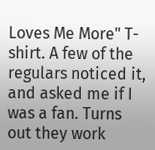Loves Me More" T-shirt. A few of the regulars noticed it, and asked me if I was a fan. Turns out they work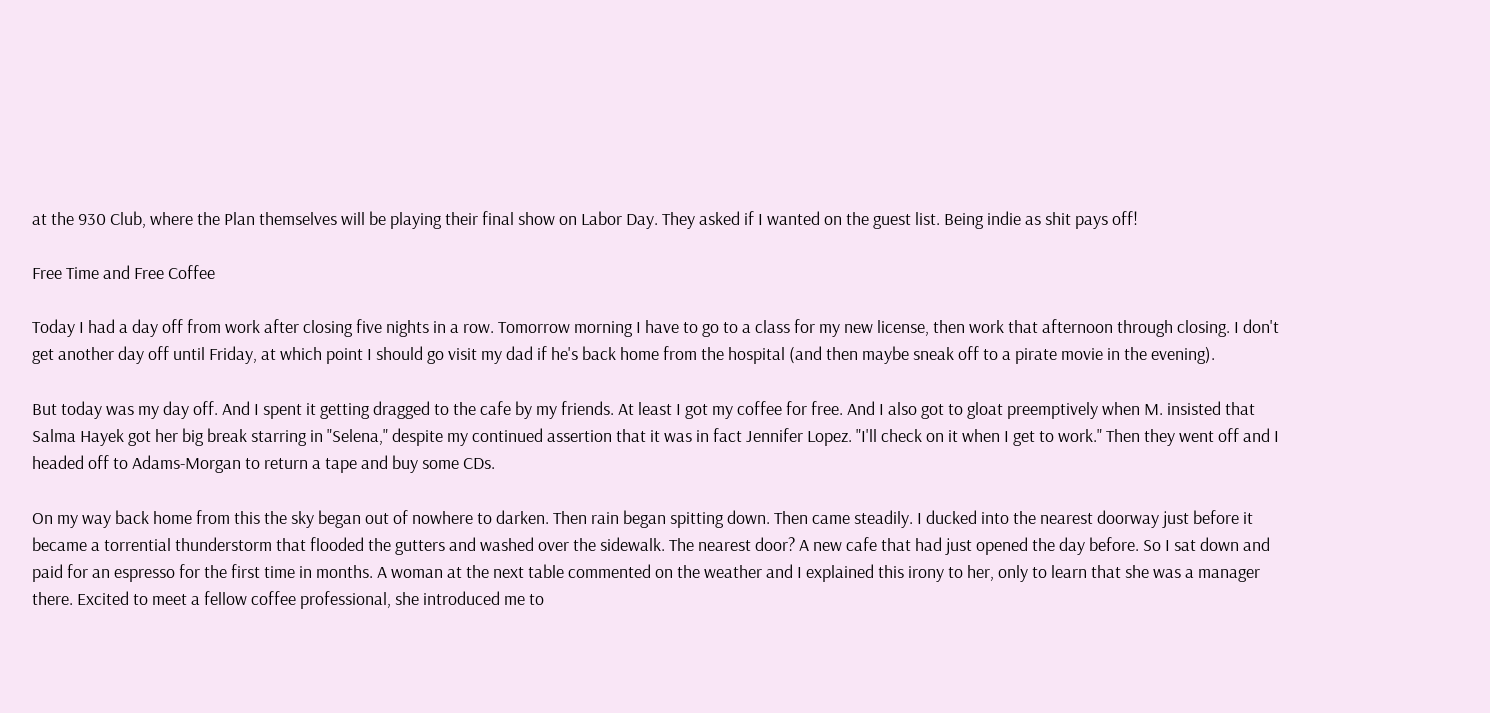at the 930 Club, where the Plan themselves will be playing their final show on Labor Day. They asked if I wanted on the guest list. Being indie as shit pays off!

Free Time and Free Coffee

Today I had a day off from work after closing five nights in a row. Tomorrow morning I have to go to a class for my new license, then work that afternoon through closing. I don't get another day off until Friday, at which point I should go visit my dad if he's back home from the hospital (and then maybe sneak off to a pirate movie in the evening).

But today was my day off. And I spent it getting dragged to the cafe by my friends. At least I got my coffee for free. And I also got to gloat preemptively when M. insisted that Salma Hayek got her big break starring in "Selena," despite my continued assertion that it was in fact Jennifer Lopez. "I'll check on it when I get to work." Then they went off and I headed off to Adams-Morgan to return a tape and buy some CDs.

On my way back home from this the sky began out of nowhere to darken. Then rain began spitting down. Then came steadily. I ducked into the nearest doorway just before it became a torrential thunderstorm that flooded the gutters and washed over the sidewalk. The nearest door? A new cafe that had just opened the day before. So I sat down and paid for an espresso for the first time in months. A woman at the next table commented on the weather and I explained this irony to her, only to learn that she was a manager there. Excited to meet a fellow coffee professional, she introduced me to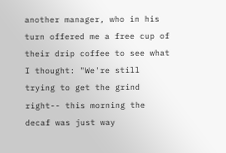another manager, who in his turn offered me a free cup of their drip coffee to see what I thought: "We're still trying to get the grind right-- this morning the decaf was just way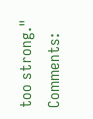too strong."
Comments: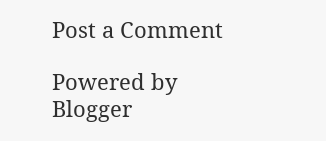Post a Comment

Powered by Blogger